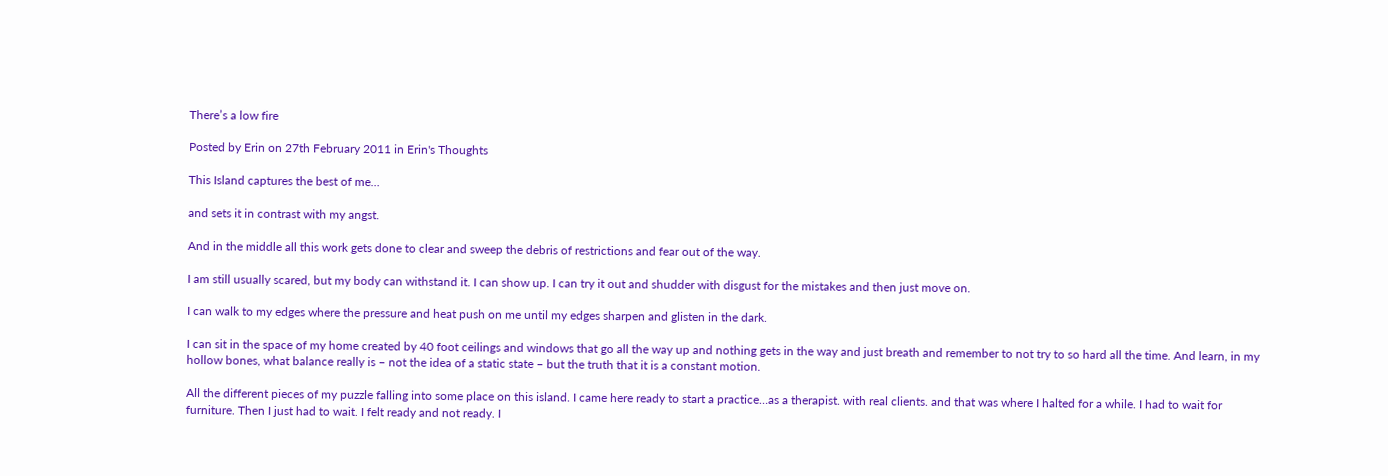There’s a low fire

Posted by Erin on 27th February 2011 in Erin's Thoughts

This Island captures the best of me…

and sets it in contrast with my angst.

And in the middle all this work gets done to clear and sweep the debris of restrictions and fear out of the way.

I am still usually scared, but my body can withstand it. I can show up. I can try it out and shudder with disgust for the mistakes and then just move on.

I can walk to my edges where the pressure and heat push on me until my edges sharpen and glisten in the dark.

I can sit in the space of my home created by 40 foot ceilings and windows that go all the way up and nothing gets in the way and just breath and remember to not try to so hard all the time. And learn, in my hollow bones, what balance really is – not the idea of a static state – but the truth that it is a constant motion.

All the different pieces of my puzzle falling into some place on this island. I came here ready to start a practice…as a therapist. with real clients. and that was where I halted for a while. I had to wait for furniture. Then I just had to wait. I felt ready and not ready. I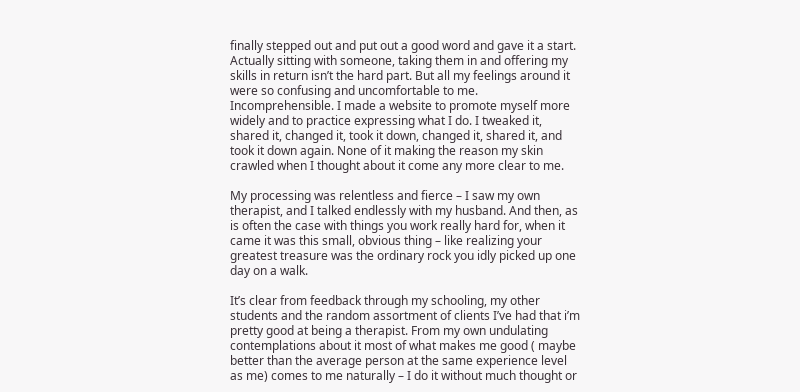finally stepped out and put out a good word and gave it a start. Actually sitting with someone, taking them in and offering my skills in return isn’t the hard part. But all my feelings around it were so confusing and uncomfortable to me. Incomprehensible. I made a website to promote myself more widely and to practice expressing what I do. I tweaked it, shared it, changed it, took it down, changed it, shared it, and took it down again. None of it making the reason my skin crawled when I thought about it come any more clear to me.

My processing was relentless and fierce – I saw my own therapist, and I talked endlessly with my husband. And then, as is often the case with things you work really hard for, when it came it was this small, obvious thing – like realizing your greatest treasure was the ordinary rock you idly picked up one day on a walk.

It’s clear from feedback through my schooling, my other students and the random assortment of clients I’ve had that i’m pretty good at being a therapist. From my own undulating contemplations about it most of what makes me good ( maybe better than the average person at the same experience level as me) comes to me naturally – I do it without much thought or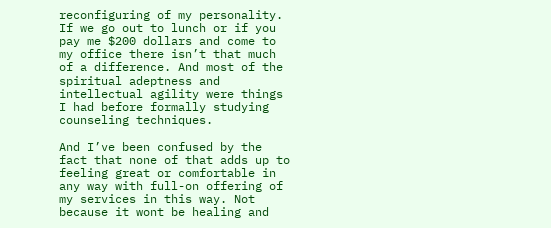reconfiguring of my personality. If we go out to lunch or if you pay me $200 dollars and come to my office there isn’t that much of a difference. And most of the spiritual adeptness and intellectual agility were things I had before formally studying counseling techniques.

And I’ve been confused by the fact that none of that adds up to feeling great or comfortable in any way with full-on offering of my services in this way. Not because it wont be healing and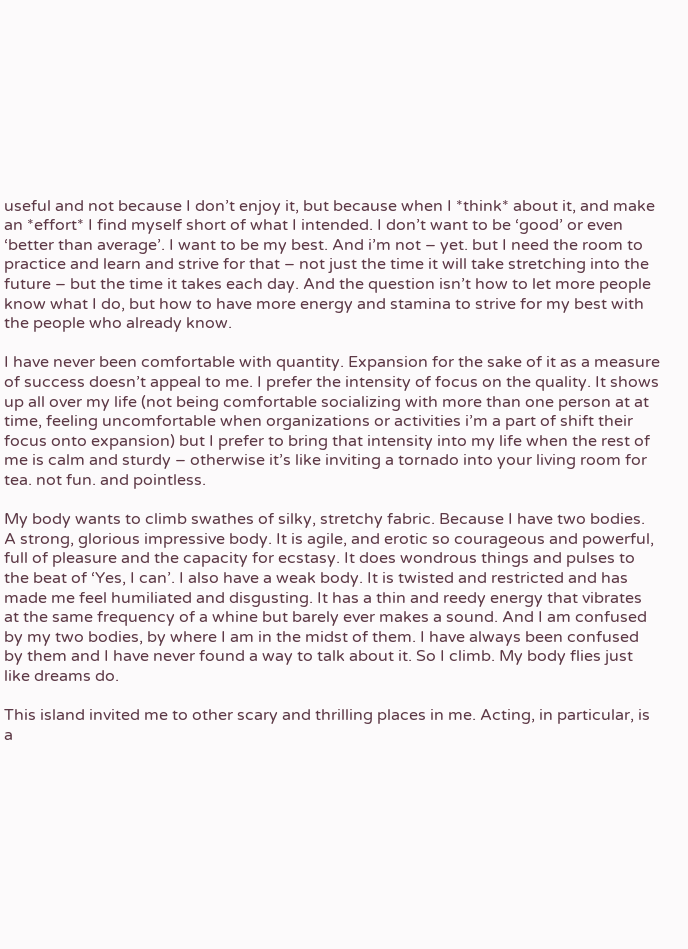useful and not because I don’t enjoy it, but because when I *think* about it, and make an *effort* I find myself short of what I intended. I don’t want to be ‘good’ or even ‘better than average’. I want to be my best. And i’m not – yet. but I need the room to practice and learn and strive for that – not just the time it will take stretching into the future – but the time it takes each day. And the question isn’t how to let more people know what I do, but how to have more energy and stamina to strive for my best with the people who already know.

I have never been comfortable with quantity. Expansion for the sake of it as a measure of success doesn’t appeal to me. I prefer the intensity of focus on the quality. It shows up all over my life (not being comfortable socializing with more than one person at at time, feeling uncomfortable when organizations or activities i’m a part of shift their focus onto expansion) but I prefer to bring that intensity into my life when the rest of me is calm and sturdy – otherwise it’s like inviting a tornado into your living room for tea. not fun. and pointless.

My body wants to climb swathes of silky, stretchy fabric. Because I have two bodies. A strong, glorious impressive body. It is agile, and erotic so courageous and powerful, full of pleasure and the capacity for ecstasy. It does wondrous things and pulses to the beat of ‘Yes, I can’. I also have a weak body. It is twisted and restricted and has made me feel humiliated and disgusting. It has a thin and reedy energy that vibrates at the same frequency of a whine but barely ever makes a sound. And I am confused by my two bodies, by where I am in the midst of them. I have always been confused by them and I have never found a way to talk about it. So I climb. My body flies just like dreams do.

This island invited me to other scary and thrilling places in me. Acting, in particular, is a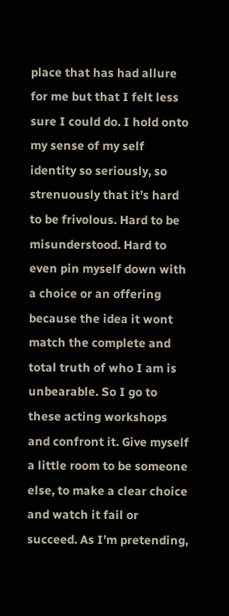place that has had allure for me but that I felt less sure I could do. I hold onto my sense of my self identity so seriously, so strenuously that it’s hard to be frivolous. Hard to be misunderstood. Hard to even pin myself down with a choice or an offering because the idea it wont match the complete and total truth of who I am is unbearable. So I go to these acting workshops and confront it. Give myself a little room to be someone else, to make a clear choice and watch it fail or succeed. As I’m pretending,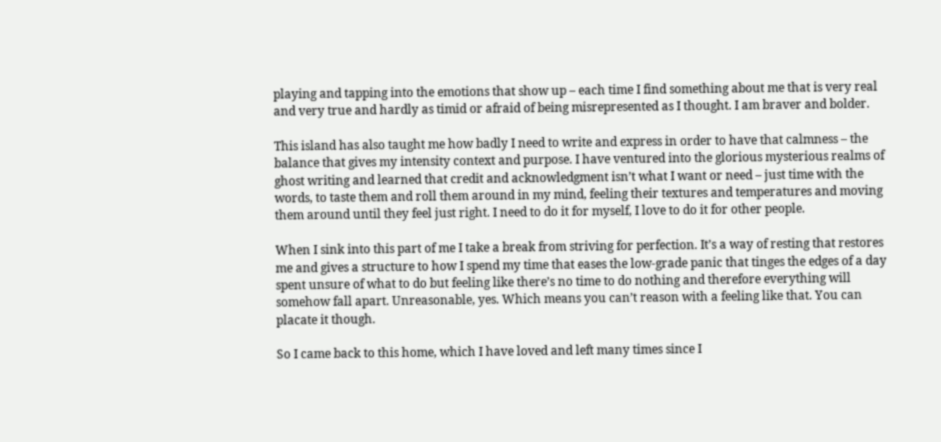playing and tapping into the emotions that show up – each time I find something about me that is very real and very true and hardly as timid or afraid of being misrepresented as I thought. I am braver and bolder.

This island has also taught me how badly I need to write and express in order to have that calmness – the balance that gives my intensity context and purpose. I have ventured into the glorious mysterious realms of ghost writing and learned that credit and acknowledgment isn’t what I want or need – just time with the words, to taste them and roll them around in my mind, feeling their textures and temperatures and moving them around until they feel just right. I need to do it for myself, I love to do it for other people.

When I sink into this part of me I take a break from striving for perfection. It’s a way of resting that restores me and gives a structure to how I spend my time that eases the low-grade panic that tinges the edges of a day spent unsure of what to do but feeling like there’s no time to do nothing and therefore everything will somehow fall apart. Unreasonable, yes. Which means you can’t reason with a feeling like that. You can placate it though.

So I came back to this home, which I have loved and left many times since I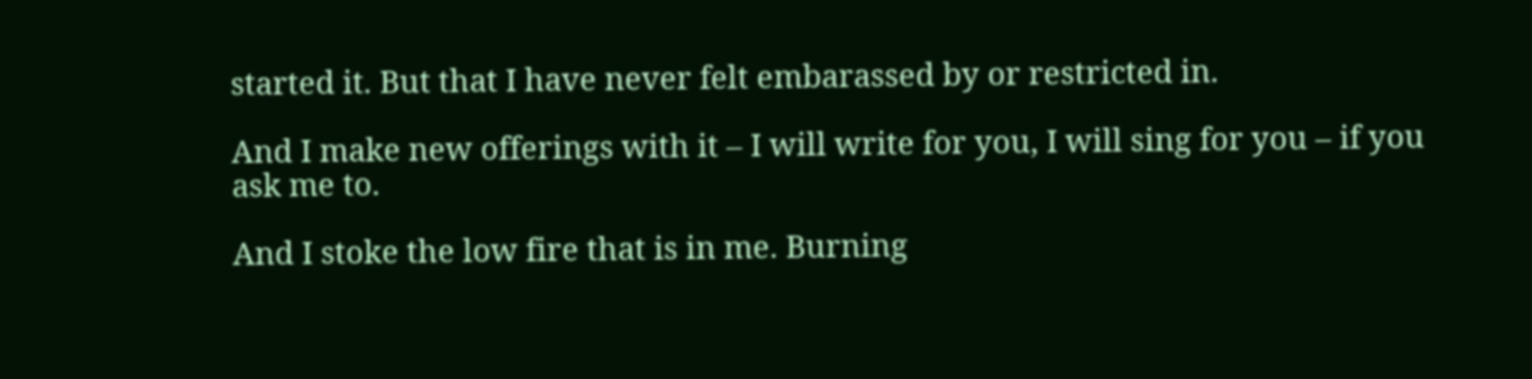started it. But that I have never felt embarassed by or restricted in.

And I make new offerings with it – I will write for you, I will sing for you – if you ask me to.

And I stoke the low fire that is in me. Burning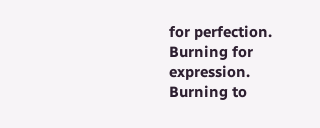for perfection. Burning for expression. Burning to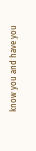know you and have you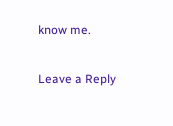know me.

Leave a Reply